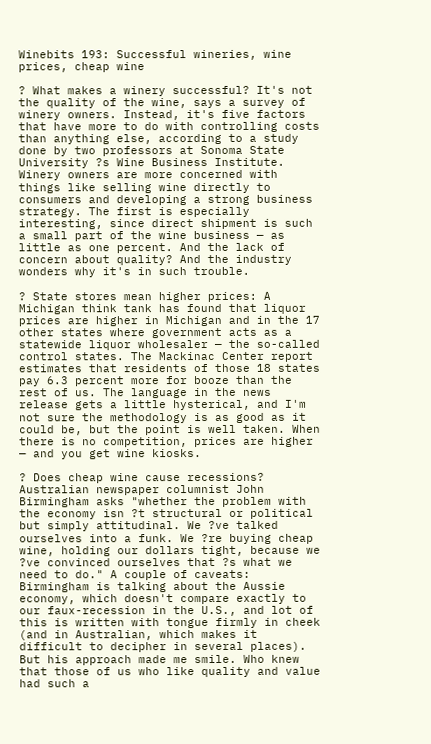Winebits 193: Successful wineries, wine prices, cheap wine

? What makes a winery successful? It's not the quality of the wine, says a survey of winery owners. Instead, it's five factors that have more to do with controlling costs than anything else, according to a study done by two professors at Sonoma State University ?s Wine Business Institute. Winery owners are more concerned with things like selling wine directly to consumers and developing a strong business strategy. The first is especially interesting, since direct shipment is such a small part of the wine business — as little as one percent. And the lack of concern about quality? And the industry wonders why it's in such trouble.

? State stores mean higher prices: A Michigan think tank has found that liquor prices are higher in Michigan and in the 17 other states where government acts as a statewide liquor wholesaler — the so-called control states. The Mackinac Center report estimates that residents of those 18 states pay 6.3 percent more for booze than the rest of us. The language in the news release gets a little hysterical, and I'm not sure the methodology is as good as it could be, but the point is well taken. When there is no competition, prices are higher — and you get wine kiosks.

? Does cheap wine cause recessions? Australian newspaper columnist John Birmingham asks "whether the problem with the economy isn ?t structural or political but simply attitudinal. We ?ve talked ourselves into a funk. We ?re buying cheap wine, holding our dollars tight, because we ?ve convinced ourselves that ?s what we need to do." A couple of caveats: Birmingham is talking about the Aussie economy, which doesn't compare exactly to our faux-recession in the U.S., and lot of this is written with tongue firmly in cheek (and in Australian, which makes it difficult to decipher in several places). But his approach made me smile. Who knew that those of us who like quality and value had such a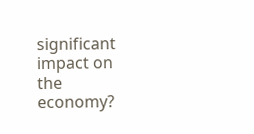significant impact on the economy?